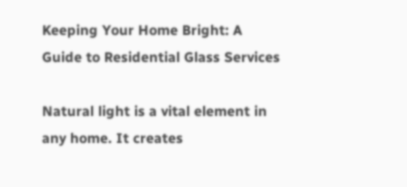Keeping Your Home Bright: A Guide to Residential Glass Services

Natural light is a vital element in any home. It creates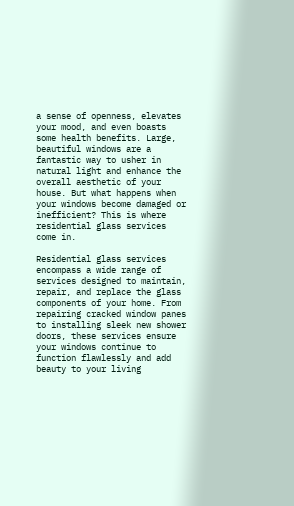a sense of openness, elevates your mood, and even boasts some health benefits. Large, beautiful windows are a fantastic way to usher in natural light and enhance the overall aesthetic of your house. But what happens when your windows become damaged or inefficient? This is where residential glass services come in.

Residential glass services encompass a wide range of services designed to maintain, repair, and replace the glass components of your home. From repairing cracked window panes to installing sleek new shower doors, these services ensure your windows continue to function flawlessly and add beauty to your living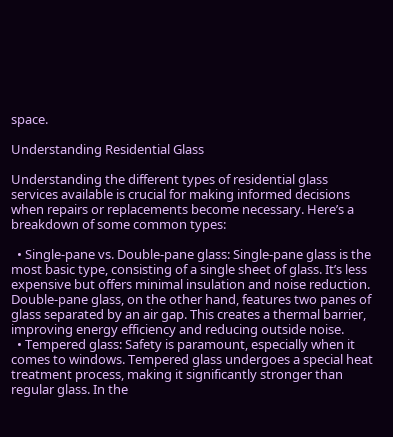space.

Understanding Residential Glass

Understanding the different types of residential glass services available is crucial for making informed decisions when repairs or replacements become necessary. Here’s a breakdown of some common types:

  • Single-pane vs. Double-pane glass: Single-pane glass is the most basic type, consisting of a single sheet of glass. It’s less expensive but offers minimal insulation and noise reduction. Double-pane glass, on the other hand, features two panes of glass separated by an air gap. This creates a thermal barrier, improving energy efficiency and reducing outside noise.
  • Tempered glass: Safety is paramount, especially when it comes to windows. Tempered glass undergoes a special heat treatment process, making it significantly stronger than regular glass. In the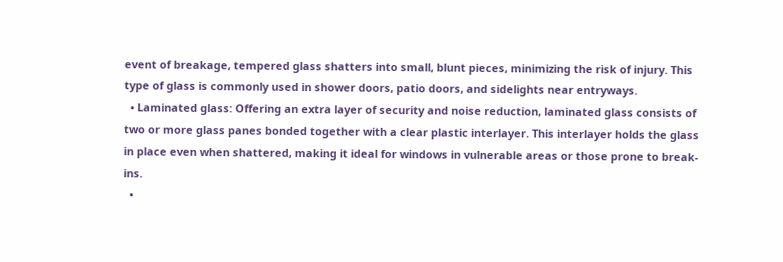event of breakage, tempered glass shatters into small, blunt pieces, minimizing the risk of injury. This type of glass is commonly used in shower doors, patio doors, and sidelights near entryways.
  • Laminated glass: Offering an extra layer of security and noise reduction, laminated glass consists of two or more glass panes bonded together with a clear plastic interlayer. This interlayer holds the glass in place even when shattered, making it ideal for windows in vulnerable areas or those prone to break-ins.
  •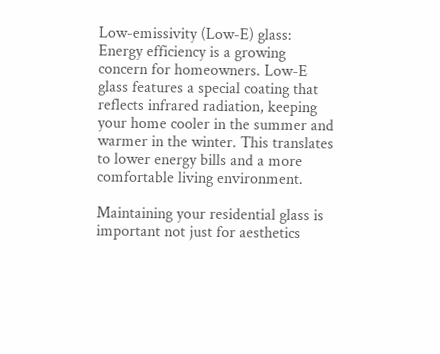Low-emissivity (Low-E) glass: Energy efficiency is a growing concern for homeowners. Low-E glass features a special coating that reflects infrared radiation, keeping your home cooler in the summer and warmer in the winter. This translates to lower energy bills and a more comfortable living environment.

Maintaining your residential glass is important not just for aesthetics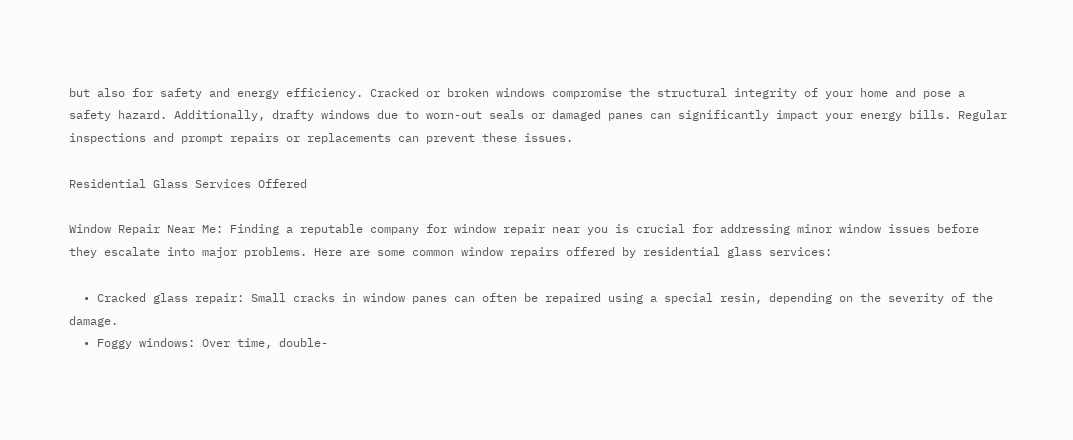but also for safety and energy efficiency. Cracked or broken windows compromise the structural integrity of your home and pose a safety hazard. Additionally, drafty windows due to worn-out seals or damaged panes can significantly impact your energy bills. Regular inspections and prompt repairs or replacements can prevent these issues.

Residential Glass Services Offered

Window Repair Near Me: Finding a reputable company for window repair near you is crucial for addressing minor window issues before they escalate into major problems. Here are some common window repairs offered by residential glass services:

  • Cracked glass repair: Small cracks in window panes can often be repaired using a special resin, depending on the severity of the damage.
  • Foggy windows: Over time, double-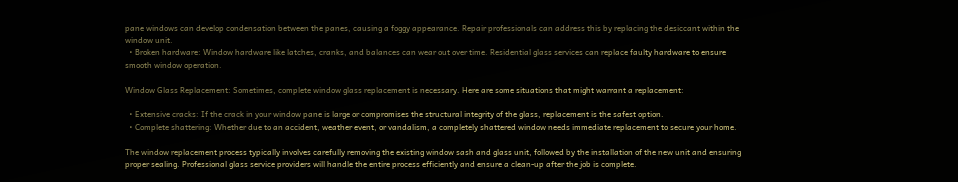pane windows can develop condensation between the panes, causing a foggy appearance. Repair professionals can address this by replacing the desiccant within the window unit.
  • Broken hardware: Window hardware like latches, cranks, and balances can wear out over time. Residential glass services can replace faulty hardware to ensure smooth window operation.

Window Glass Replacement: Sometimes, complete window glass replacement is necessary. Here are some situations that might warrant a replacement:

  • Extensive cracks: If the crack in your window pane is large or compromises the structural integrity of the glass, replacement is the safest option.
  • Complete shattering: Whether due to an accident, weather event, or vandalism, a completely shattered window needs immediate replacement to secure your home.

The window replacement process typically involves carefully removing the existing window sash and glass unit, followed by the installation of the new unit and ensuring proper sealing. Professional glass service providers will handle the entire process efficiently and ensure a clean-up after the job is complete.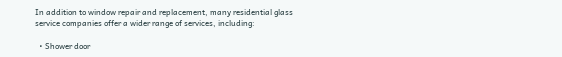In addition to window repair and replacement, many residential glass service companies offer a wider range of services, including:

  • Shower door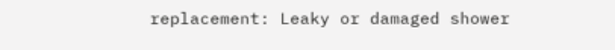replacement: Leaky or damaged shower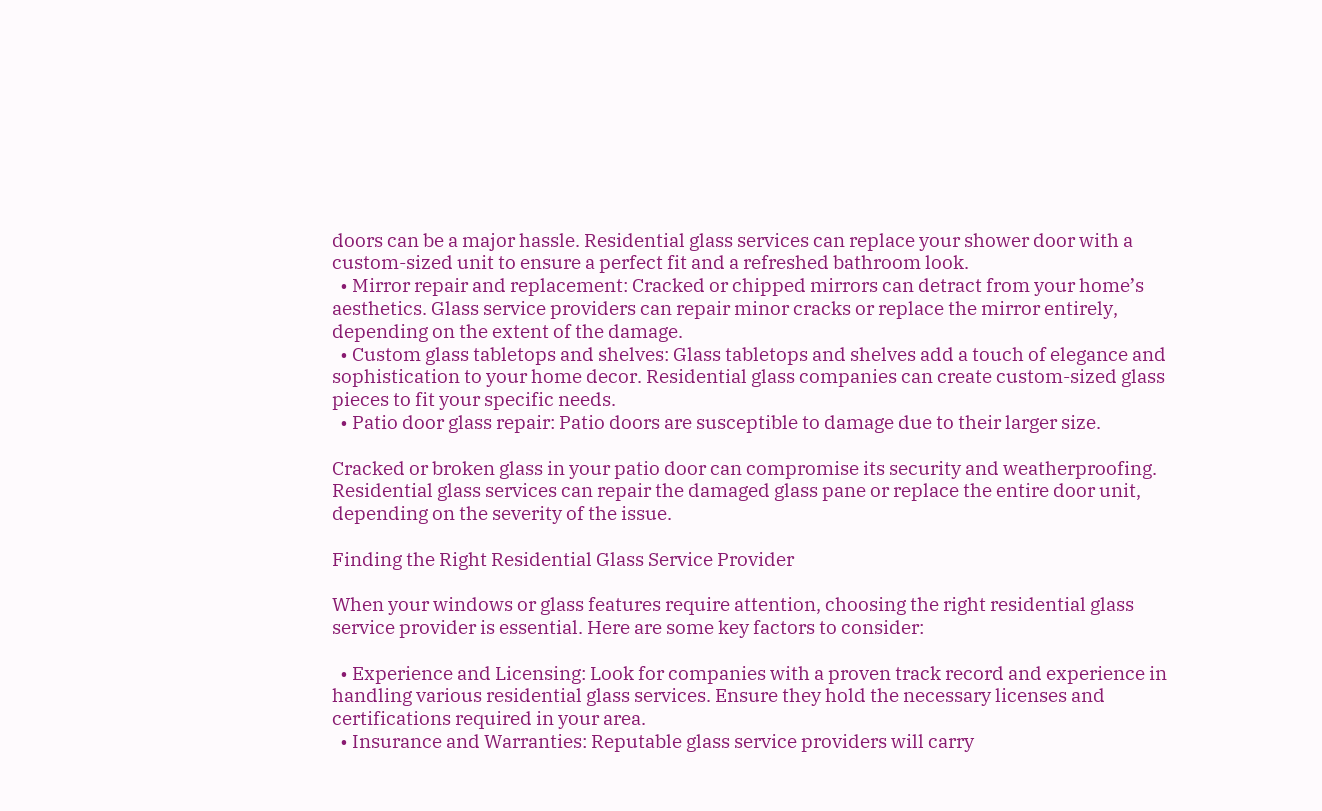doors can be a major hassle. Residential glass services can replace your shower door with a custom-sized unit to ensure a perfect fit and a refreshed bathroom look.
  • Mirror repair and replacement: Cracked or chipped mirrors can detract from your home’s aesthetics. Glass service providers can repair minor cracks or replace the mirror entirely, depending on the extent of the damage.
  • Custom glass tabletops and shelves: Glass tabletops and shelves add a touch of elegance and sophistication to your home decor. Residential glass companies can create custom-sized glass pieces to fit your specific needs.
  • Patio door glass repair: Patio doors are susceptible to damage due to their larger size.

Cracked or broken glass in your patio door can compromise its security and weatherproofing. Residential glass services can repair the damaged glass pane or replace the entire door unit, depending on the severity of the issue.

Finding the Right Residential Glass Service Provider

When your windows or glass features require attention, choosing the right residential glass service provider is essential. Here are some key factors to consider:

  • Experience and Licensing: Look for companies with a proven track record and experience in handling various residential glass services. Ensure they hold the necessary licenses and certifications required in your area.
  • Insurance and Warranties: Reputable glass service providers will carry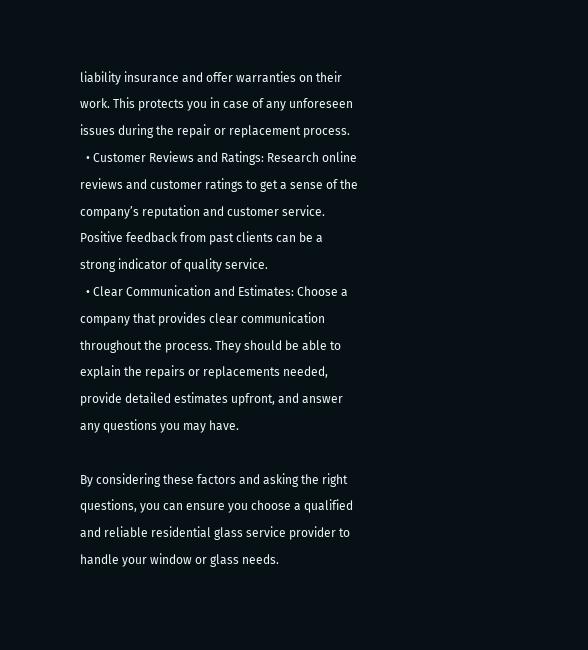liability insurance and offer warranties on their work. This protects you in case of any unforeseen issues during the repair or replacement process.
  • Customer Reviews and Ratings: Research online reviews and customer ratings to get a sense of the company’s reputation and customer service. Positive feedback from past clients can be a strong indicator of quality service.
  • Clear Communication and Estimates: Choose a company that provides clear communication throughout the process. They should be able to explain the repairs or replacements needed, provide detailed estimates upfront, and answer any questions you may have.

By considering these factors and asking the right questions, you can ensure you choose a qualified and reliable residential glass service provider to handle your window or glass needs.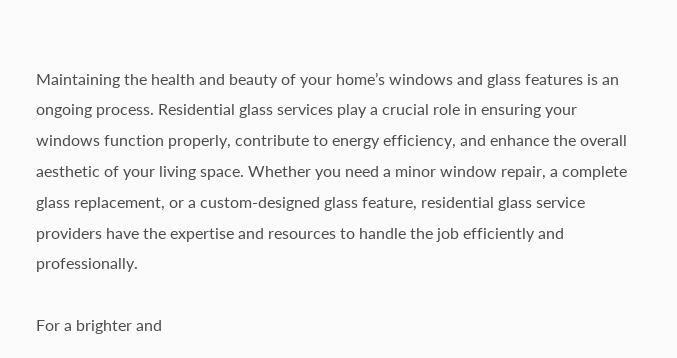Maintaining the health and beauty of your home’s windows and glass features is an ongoing process. Residential glass services play a crucial role in ensuring your windows function properly, contribute to energy efficiency, and enhance the overall aesthetic of your living space. Whether you need a minor window repair, a complete glass replacement, or a custom-designed glass feature, residential glass service providers have the expertise and resources to handle the job efficiently and professionally.

For a brighter and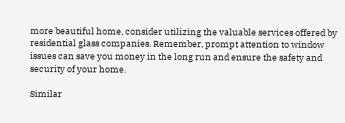more beautiful home, consider utilizing the valuable services offered by residential glass companies. Remember, prompt attention to window issues can save you money in the long run and ensure the safety and security of your home.

Similar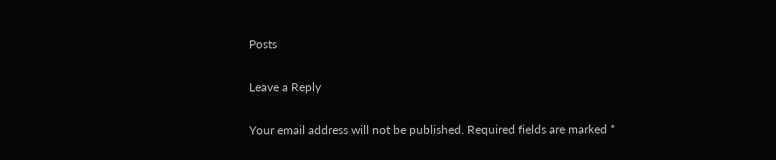Posts

Leave a Reply

Your email address will not be published. Required fields are marked *